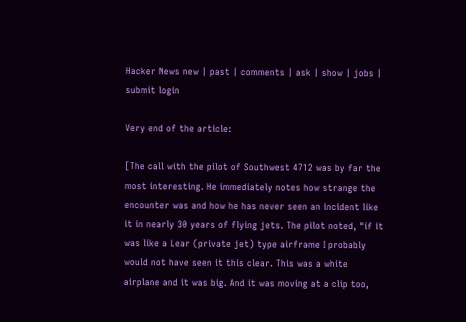Hacker News new | past | comments | ask | show | jobs | submit login

Very end of the article:

[The call with the pilot of Southwest 4712 was by far the most interesting. He immediately notes how strange the encounter was and how he has never seen an incident like it in nearly 30 years of flying jets. The pilot noted, "if it was like a Lear (private jet) type airframe I probably would not have seen it this clear. This was a white airplane and it was big. And it was moving at a clip too,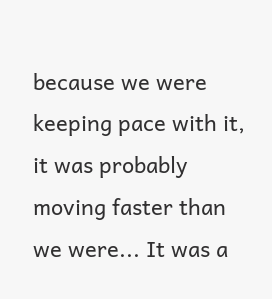because we were keeping pace with it, it was probably moving faster than we were... It was a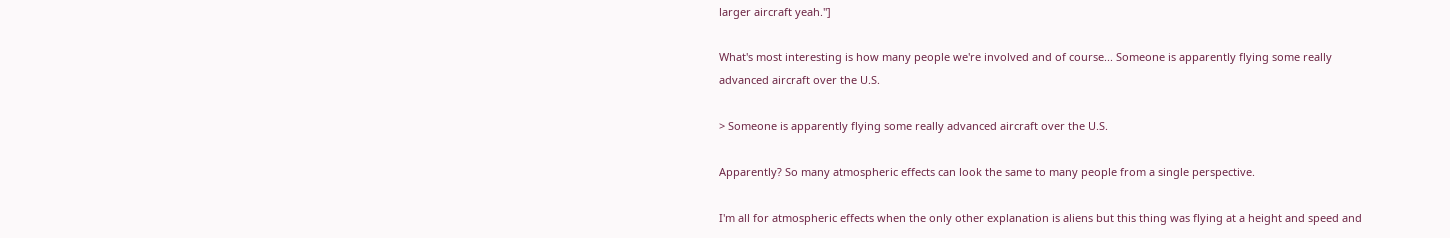larger aircraft yeah."]

What's most interesting is how many people we're involved and of course... Someone is apparently flying some really advanced aircraft over the U.S.

> Someone is apparently flying some really advanced aircraft over the U.S.

Apparently? So many atmospheric effects can look the same to many people from a single perspective.

I'm all for atmospheric effects when the only other explanation is aliens but this thing was flying at a height and speed and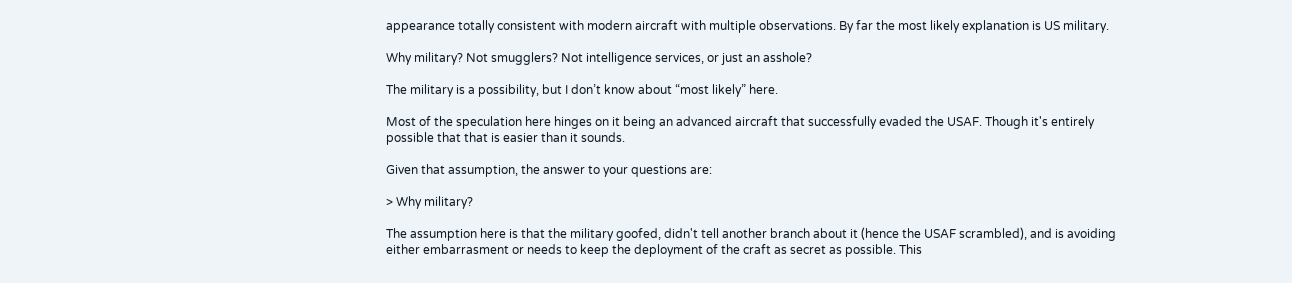appearance totally consistent with modern aircraft with multiple observations. By far the most likely explanation is US military.

Why military? Not smugglers? Not intelligence services, or just an asshole?

The military is a possibility, but I don’t know about “most likely” here.

Most of the speculation here hinges on it being an advanced aircraft that successfully evaded the USAF. Though it's entirely possible that that is easier than it sounds.

Given that assumption, the answer to your questions are:

> Why military?

The assumption here is that the military goofed, didn't tell another branch about it (hence the USAF scrambled), and is avoiding either embarrasment or needs to keep the deployment of the craft as secret as possible. This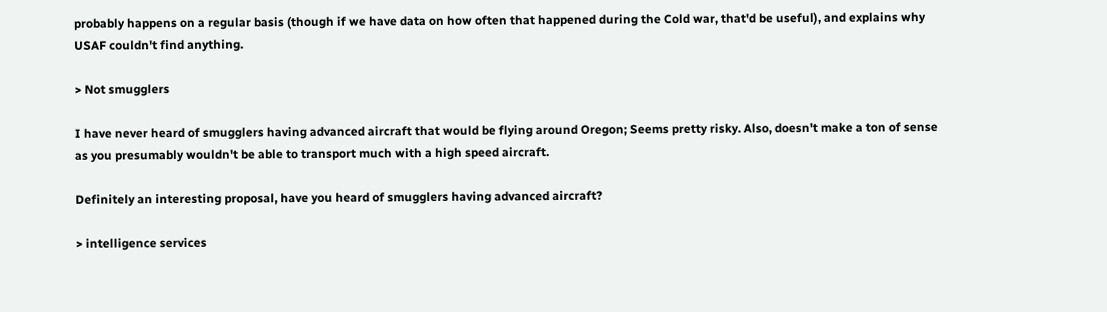probably happens on a regular basis (though if we have data on how often that happened during the Cold war, that'd be useful), and explains why USAF couldn't find anything.

> Not smugglers

I have never heard of smugglers having advanced aircraft that would be flying around Oregon; Seems pretty risky. Also, doesn't make a ton of sense as you presumably wouldn't be able to transport much with a high speed aircraft.

Definitely an interesting proposal, have you heard of smugglers having advanced aircraft?

> intelligence services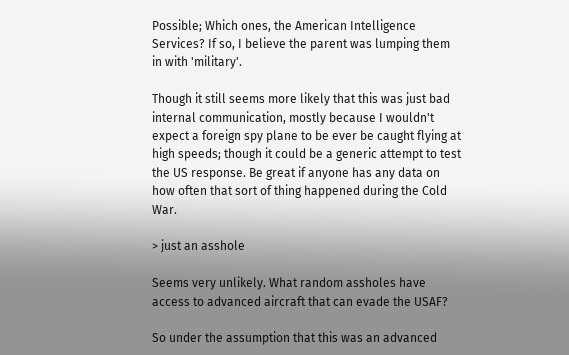Possible; Which ones, the American Intelligence Services? If so, I believe the parent was lumping them in with 'military'.

Though it still seems more likely that this was just bad internal communication, mostly because I wouldn't expect a foreign spy plane to be ever be caught flying at high speeds; though it could be a generic attempt to test the US response. Be great if anyone has any data on how often that sort of thing happened during the Cold War.

> just an asshole

Seems very unlikely. What random assholes have access to advanced aircraft that can evade the USAF?

So under the assumption that this was an advanced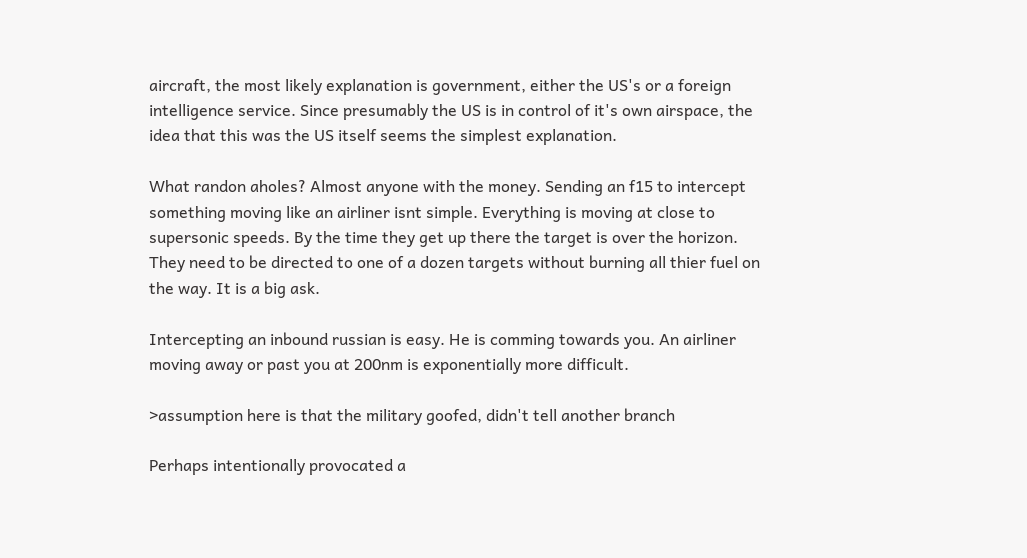aircraft, the most likely explanation is government, either the US's or a foreign intelligence service. Since presumably the US is in control of it's own airspace, the idea that this was the US itself seems the simplest explanation.

What randon aholes? Almost anyone with the money. Sending an f15 to intercept something moving like an airliner isnt simple. Everything is moving at close to supersonic speeds. By the time they get up there the target is over the horizon. They need to be directed to one of a dozen targets without burning all thier fuel on the way. It is a big ask.

Intercepting an inbound russian is easy. He is comming towards you. An airliner moving away or past you at 200nm is exponentially more difficult.

>assumption here is that the military goofed, didn't tell another branch

Perhaps intentionally provocated a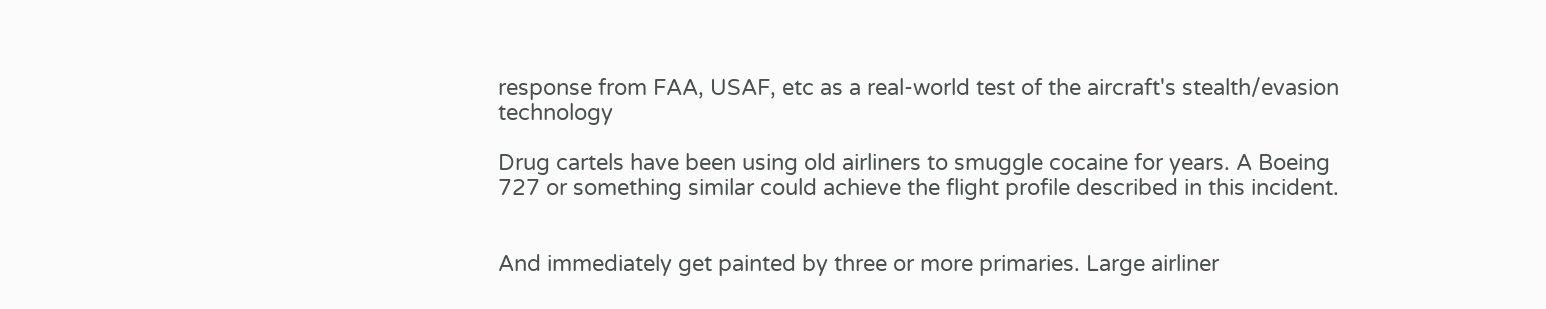response from FAA, USAF, etc as a real-world test of the aircraft's stealth/evasion technology

Drug cartels have been using old airliners to smuggle cocaine for years. A Boeing 727 or something similar could achieve the flight profile described in this incident.


And immediately get painted by three or more primaries. Large airliner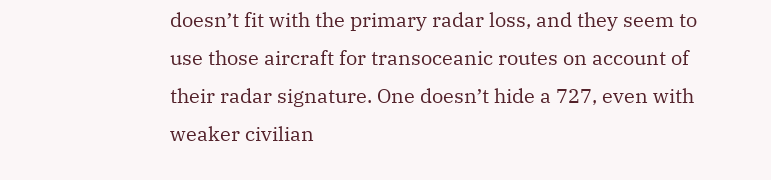doesn’t fit with the primary radar loss, and they seem to use those aircraft for transoceanic routes on account of their radar signature. One doesn’t hide a 727, even with weaker civilian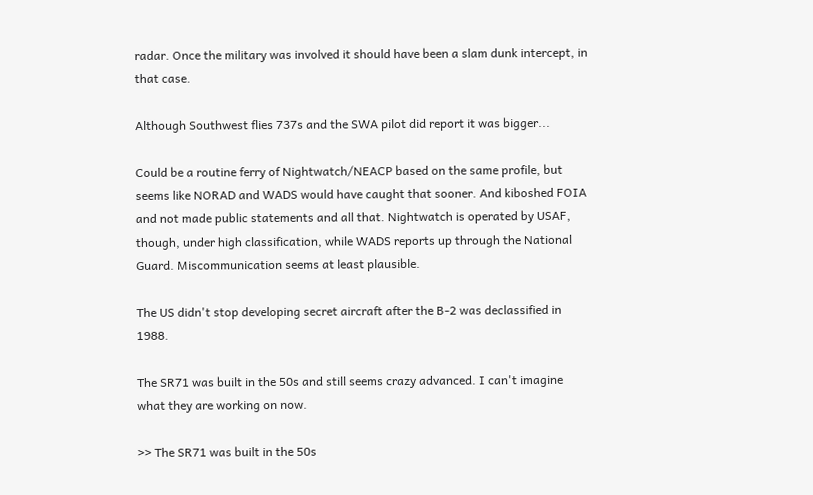radar. Once the military was involved it should have been a slam dunk intercept, in that case.

Although Southwest flies 737s and the SWA pilot did report it was bigger...

Could be a routine ferry of Nightwatch/NEACP based on the same profile, but seems like NORAD and WADS would have caught that sooner. And kiboshed FOIA and not made public statements and all that. Nightwatch is operated by USAF, though, under high classification, while WADS reports up through the National Guard. Miscommunication seems at least plausible.

The US didn't stop developing secret aircraft after the B-2 was declassified in 1988.

The SR71 was built in the 50s and still seems crazy advanced. I can't imagine what they are working on now.

>> The SR71 was built in the 50s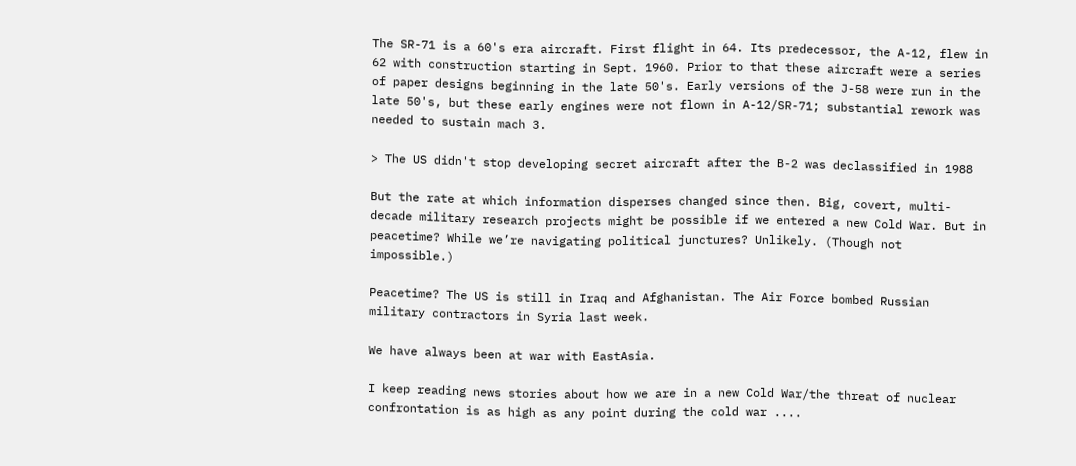The SR-71 is a 60's era aircraft. First flight in 64. Its predecessor, the A-12, flew in 62 with construction starting in Sept. 1960. Prior to that these aircraft were a series of paper designs beginning in the late 50's. Early versions of the J-58 were run in the late 50's, but these early engines were not flown in A-12/SR-71; substantial rework was needed to sustain mach 3.

> The US didn't stop developing secret aircraft after the B-2 was declassified in 1988

But the rate at which information disperses changed since then. Big, covert, multi-decade military research projects might be possible if we entered a new Cold War. But in peacetime? While we’re navigating political junctures? Unlikely. (Though not impossible.)

Peacetime? The US is still in Iraq and Afghanistan. The Air Force bombed Russian military contractors in Syria last week.

We have always been at war with EastAsia.

I keep reading news stories about how we are in a new Cold War/the threat of nuclear confrontation is as high as any point during the cold war ....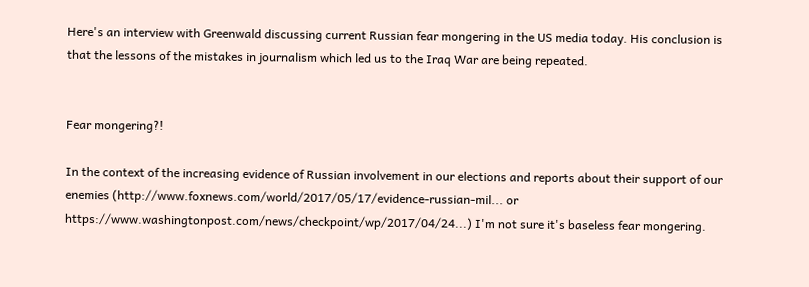Here's an interview with Greenwald discussing current Russian fear mongering in the US media today. His conclusion is that the lessons of the mistakes in journalism which led us to the Iraq War are being repeated.


Fear mongering?!

In the context of the increasing evidence of Russian involvement in our elections and reports about their support of our enemies (http://www.foxnews.com/world/2017/05/17/evidence-russian-mil... or https://www.washingtonpost.com/news/checkpoint/wp/2017/04/24...) I'm not sure it's baseless fear mongering.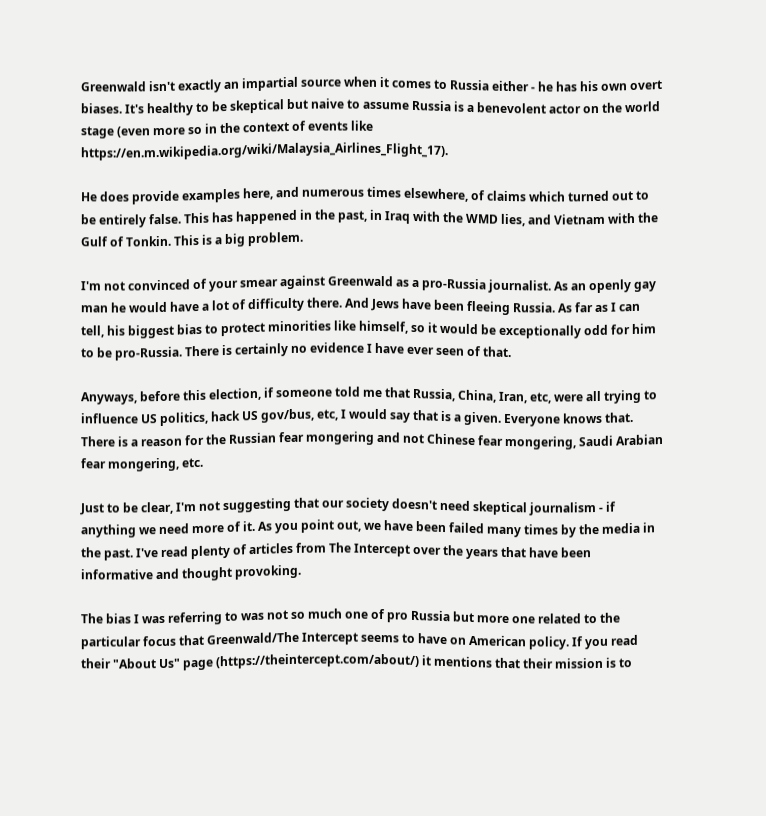Greenwald isn't exactly an impartial source when it comes to Russia either - he has his own overt biases. It's healthy to be skeptical but naive to assume Russia is a benevolent actor on the world stage (even more so in the context of events like https://en.m.wikipedia.org/wiki/Malaysia_Airlines_Flight_17).

He does provide examples here, and numerous times elsewhere, of claims which turned out to be entirely false. This has happened in the past, in Iraq with the WMD lies, and Vietnam with the Gulf of Tonkin. This is a big problem.

I'm not convinced of your smear against Greenwald as a pro-Russia journalist. As an openly gay man he would have a lot of difficulty there. And Jews have been fleeing Russia. As far as I can tell, his biggest bias to protect minorities like himself, so it would be exceptionally odd for him to be pro-Russia. There is certainly no evidence I have ever seen of that.

Anyways, before this election, if someone told me that Russia, China, Iran, etc, were all trying to influence US politics, hack US gov/bus, etc, I would say that is a given. Everyone knows that. There is a reason for the Russian fear mongering and not Chinese fear mongering, Saudi Arabian fear mongering, etc.

Just to be clear, I'm not suggesting that our society doesn't need skeptical journalism - if anything we need more of it. As you point out, we have been failed many times by the media in the past. I've read plenty of articles from The Intercept over the years that have been informative and thought provoking.

The bias I was referring to was not so much one of pro Russia but more one related to the particular focus that Greenwald/The Intercept seems to have on American policy. If you read their "About Us" page (https://theintercept.com/about/) it mentions that their mission is to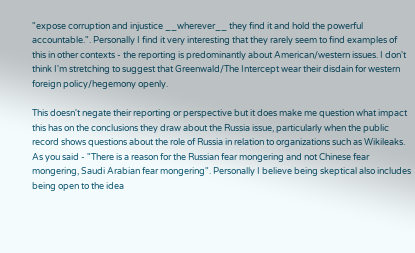"expose corruption and injustice __wherever__ they find it and hold the powerful accountable.". Personally I find it very interesting that they rarely seem to find examples of this in other contexts - the reporting is predominantly about American/western issues. I don't think I'm stretching to suggest that Greenwald/The Intercept wear their disdain for western foreign policy/hegemony openly.

This doesn't negate their reporting or perspective but it does make me question what impact this has on the conclusions they draw about the Russia issue, particularly when the public record shows questions about the role of Russia in relation to organizations such as Wikileaks. As you said - "There is a reason for the Russian fear mongering and not Chinese fear mongering, Saudi Arabian fear mongering". Personally I believe being skeptical also includes being open to the idea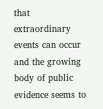that extraordinary events can occur and the growing body of public evidence seems to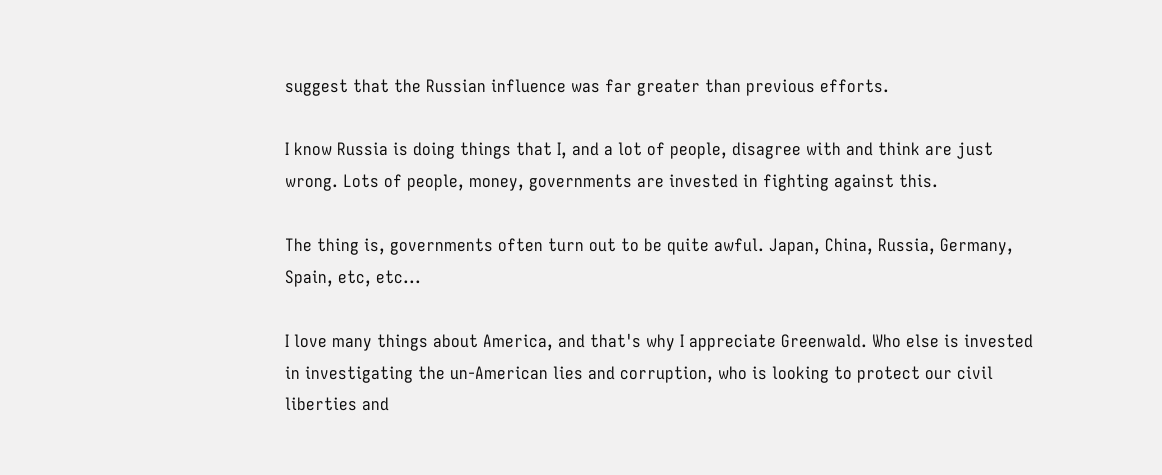suggest that the Russian influence was far greater than previous efforts.

I know Russia is doing things that I, and a lot of people, disagree with and think are just wrong. Lots of people, money, governments are invested in fighting against this.

The thing is, governments often turn out to be quite awful. Japan, China, Russia, Germany, Spain, etc, etc...

I love many things about America, and that's why I appreciate Greenwald. Who else is invested in investigating the un-American lies and corruption, who is looking to protect our civil liberties and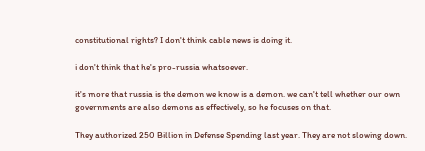constitutional rights? I don't think cable news is doing it.

i don't think that he's pro-russia whatsoever.

it's more that russia is the demon we know is a demon. we can't tell whether our own governments are also demons as effectively, so he focuses on that.

They authorized 250 Billion in Defense Spending last year. They are not slowing down.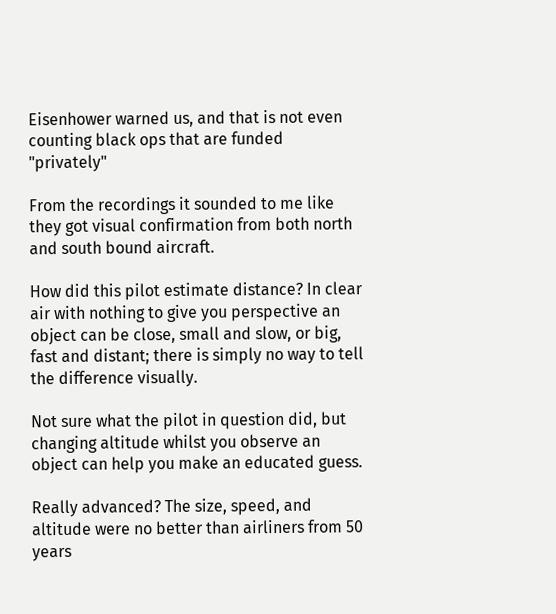Eisenhower warned us, and that is not even counting black ops that are funded "privately"

From the recordings it sounded to me like they got visual confirmation from both north and south bound aircraft.

How did this pilot estimate distance? In clear air with nothing to give you perspective an object can be close, small and slow, or big, fast and distant; there is simply no way to tell the difference visually.

Not sure what the pilot in question did, but changing altitude whilst you observe an object can help you make an educated guess.

Really advanced? The size, speed, and altitude were no better than airliners from 50 years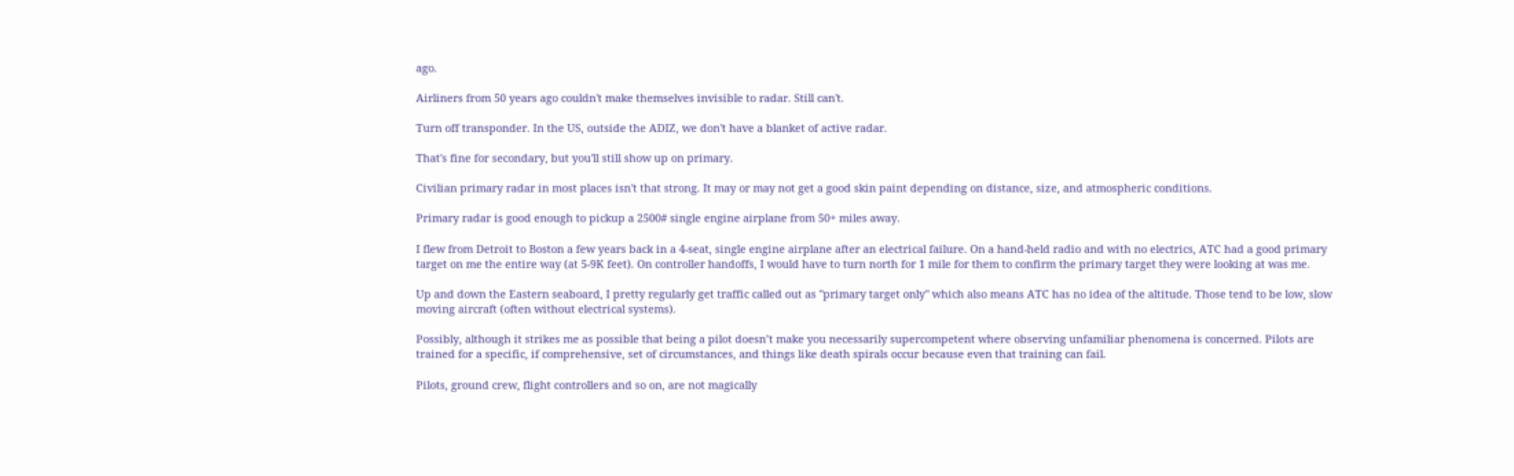ago.

Airliners from 50 years ago couldn't make themselves invisible to radar. Still can't.

Turn off transponder. In the US, outside the ADIZ, we don't have a blanket of active radar.

That's fine for secondary, but you'll still show up on primary.

Civilian primary radar in most places isn't that strong. It may or may not get a good skin paint depending on distance, size, and atmospheric conditions.

Primary radar is good enough to pickup a 2500# single engine airplane from 50+ miles away.

I flew from Detroit to Boston a few years back in a 4-seat, single engine airplane after an electrical failure. On a hand-held radio and with no electrics, ATC had a good primary target on me the entire way (at 5-9K feet). On controller handoffs, I would have to turn north for 1 mile for them to confirm the primary target they were looking at was me.

Up and down the Eastern seaboard, I pretty regularly get traffic called out as "primary target only" which also means ATC has no idea of the altitude. Those tend to be low, slow moving aircraft (often without electrical systems).

Possibly, although it strikes me as possible that being a pilot doesn’t make you necessarily supercompetent where observing unfamiliar phenomena is concerned. Pilots are trained for a specific, if comprehensive, set of circumstances, and things like death spirals occur because even that training can fail.

Pilots, ground crew, flight controllers and so on, are not magically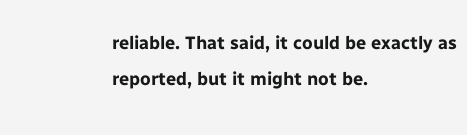reliable. That said, it could be exactly as reported, but it might not be.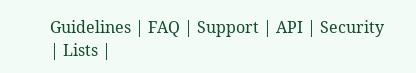Guidelines | FAQ | Support | API | Security | Lists |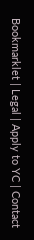Bookmarklet | Legal | Apply to YC | Contact